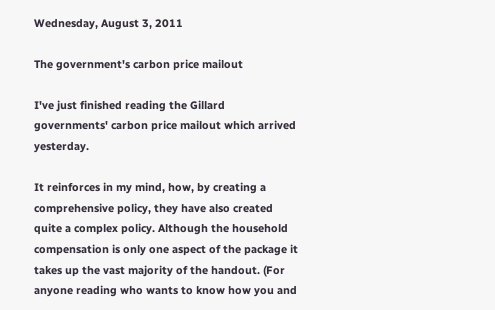Wednesday, August 3, 2011

The government's carbon price mailout

I've just finished reading the Gillard governments' carbon price mailout which arrived yesterday.

It reinforces in my mind, how, by creating a comprehensive policy, they have also created quite a complex policy. Although the household compensation is only one aspect of the package it takes up the vast majority of the handout. (For anyone reading who wants to know how you and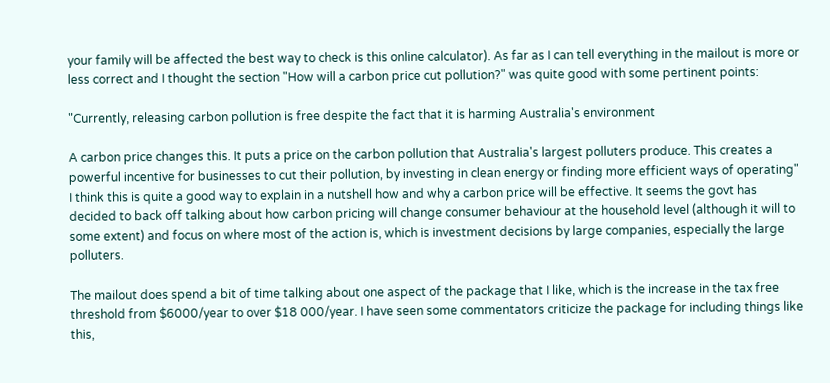your family will be affected the best way to check is this online calculator). As far as I can tell everything in the mailout is more or less correct and I thought the section "How will a carbon price cut pollution?" was quite good with some pertinent points:

"Currently, releasing carbon pollution is free despite the fact that it is harming Australia's environment

A carbon price changes this. It puts a price on the carbon pollution that Australia's largest polluters produce. This creates a powerful incentive for businesses to cut their pollution, by investing in clean energy or finding more efficient ways of operating"
I think this is quite a good way to explain in a nutshell how and why a carbon price will be effective. It seems the govt has decided to back off talking about how carbon pricing will change consumer behaviour at the household level (although it will to some extent) and focus on where most of the action is, which is investment decisions by large companies, especially the large polluters.

The mailout does spend a bit of time talking about one aspect of the package that I like, which is the increase in the tax free threshold from $6000/year to over $18 000/year. I have seen some commentators criticize the package for including things like this,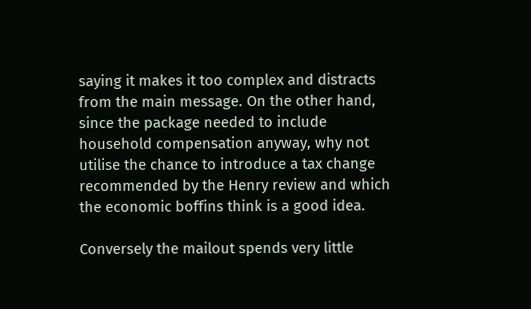saying it makes it too complex and distracts from the main message. On the other hand, since the package needed to include household compensation anyway, why not utilise the chance to introduce a tax change recommended by the Henry review and which the economic boffins think is a good idea.

Conversely the mailout spends very little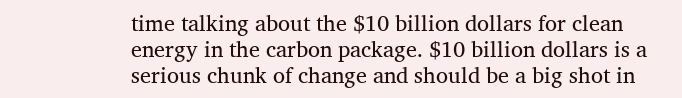time talking about the $10 billion dollars for clean energy in the carbon package. $10 billion dollars is a serious chunk of change and should be a big shot in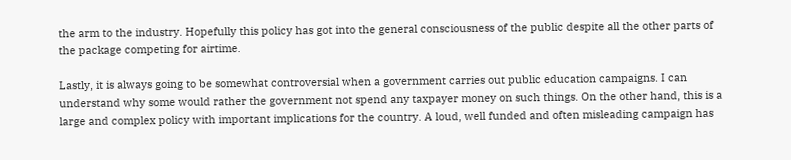the arm to the industry. Hopefully this policy has got into the general consciousness of the public despite all the other parts of the package competing for airtime.

Lastly, it is always going to be somewhat controversial when a government carries out public education campaigns. I can understand why some would rather the government not spend any taxpayer money on such things. On the other hand, this is a large and complex policy with important implications for the country. A loud, well funded and often misleading campaign has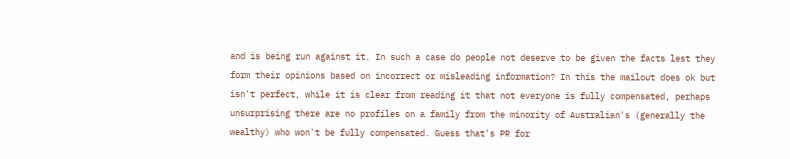and is being run against it. In such a case do people not deserve to be given the facts lest they form their opinions based on incorrect or misleading information? In this the mailout does ok but isn't perfect, while it is clear from reading it that not everyone is fully compensated, perhaps unsurprising there are no profiles on a family from the minority of Australian's (generally the wealthy) who won't be fully compensated. Guess that's PR for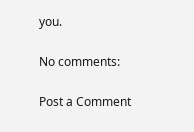you.

No comments:

Post a Comment